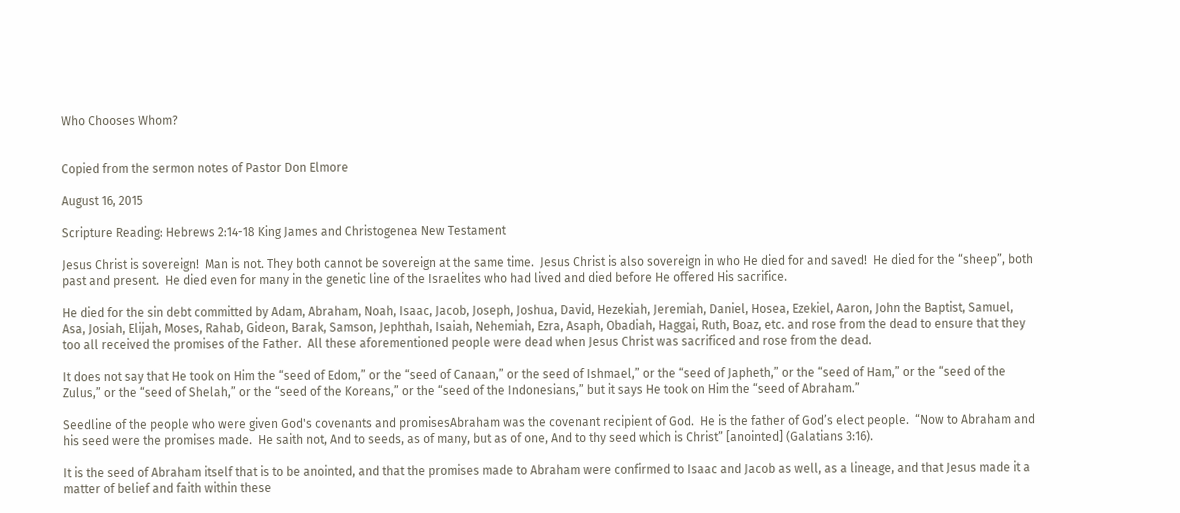Who Chooses Whom?


Copied from the sermon notes of Pastor Don Elmore

August 16, 2015

Scripture Reading: Hebrews 2:14-18 King James and Christogenea New Testament

Jesus Christ is sovereign!  Man is not. They both cannot be sovereign at the same time.  Jesus Christ is also sovereign in who He died for and saved!  He died for the “sheep”, both past and present.  He died even for many in the genetic line of the Israelites who had lived and died before He offered His sacrifice.

He died for the sin debt committed by Adam, Abraham, Noah, Isaac, Jacob, Joseph, Joshua, David, Hezekiah, Jeremiah, Daniel, Hosea, Ezekiel, Aaron, John the Baptist, Samuel, Asa, Josiah, Elijah, Moses, Rahab, Gideon, Barak, Samson, Jephthah, Isaiah, Nehemiah, Ezra, Asaph, Obadiah, Haggai, Ruth, Boaz, etc. and rose from the dead to ensure that they too all received the promises of the Father.  All these aforementioned people were dead when Jesus Christ was sacrificed and rose from the dead.

It does not say that He took on Him the “seed of Edom,” or the “seed of Canaan,” or the seed of Ishmael,” or the “seed of Japheth,” or the “seed of Ham,” or the “seed of the Zulus,” or the “seed of Shelah,” or the “seed of the Koreans,” or the “seed of the Indonesians,” but it says He took on Him the “seed of Abraham.”

Seedline of the people who were given God's covenants and promisesAbraham was the covenant recipient of God.  He is the father of God’s elect people.  “Now to Abraham and his seed were the promises made.  He saith not, And to seeds, as of many, but as of one, And to thy seed which is Christ” [anointed] (Galatians 3:16).

It is the seed of Abraham itself that is to be anointed, and that the promises made to Abraham were confirmed to Isaac and Jacob as well, as a lineage, and that Jesus made it a matter of belief and faith within these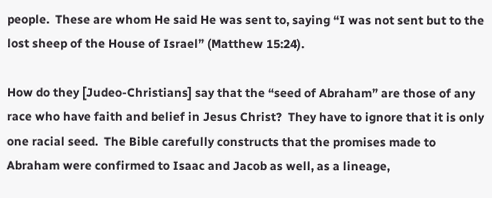people.  These are whom He said He was sent to, saying “I was not sent but to the lost sheep of the House of Israel” (Matthew 15:24).

How do they [Judeo-Christians] say that the “seed of Abraham” are those of any race who have faith and belief in Jesus Christ?  They have to ignore that it is only one racial seed.  The Bible carefully constructs that the promises made to Abraham were confirmed to Isaac and Jacob as well, as a lineage,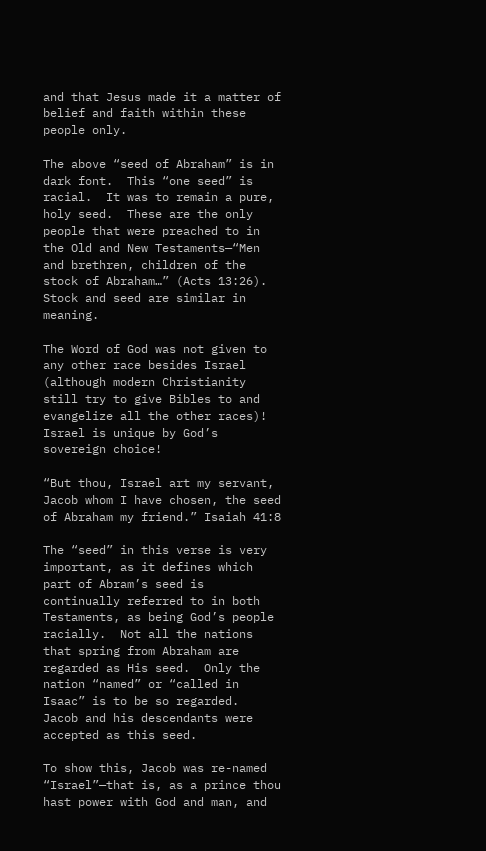and that Jesus made it a matter of belief and faith within these people only.

The above “seed of Abraham” is in dark font.  This “one seed” is racial.  It was to remain a pure, holy seed.  These are the only people that were preached to in the Old and New Testaments—“Men and brethren, children of the stock of Abraham…” (Acts 13:26).  Stock and seed are similar in meaning.

The Word of God was not given to any other race besides Israel (although modern Christianity still try to give Bibles to and evangelize all the other races)!  Israel is unique by God’s sovereign choice!

“But thou, Israel art my servant, Jacob whom I have chosen, the seed of Abraham my friend.” Isaiah 41:8

The “seed” in this verse is very important, as it defines which part of Abram’s seed is continually referred to in both Testaments, as being God’s people racially.  Not all the nations that spring from Abraham are regarded as His seed.  Only the nation “named” or “called in Isaac” is to be so regarded.  Jacob and his descendants were accepted as this seed.

To show this, Jacob was re-named “Israel”—that is, as a prince thou hast power with God and man, and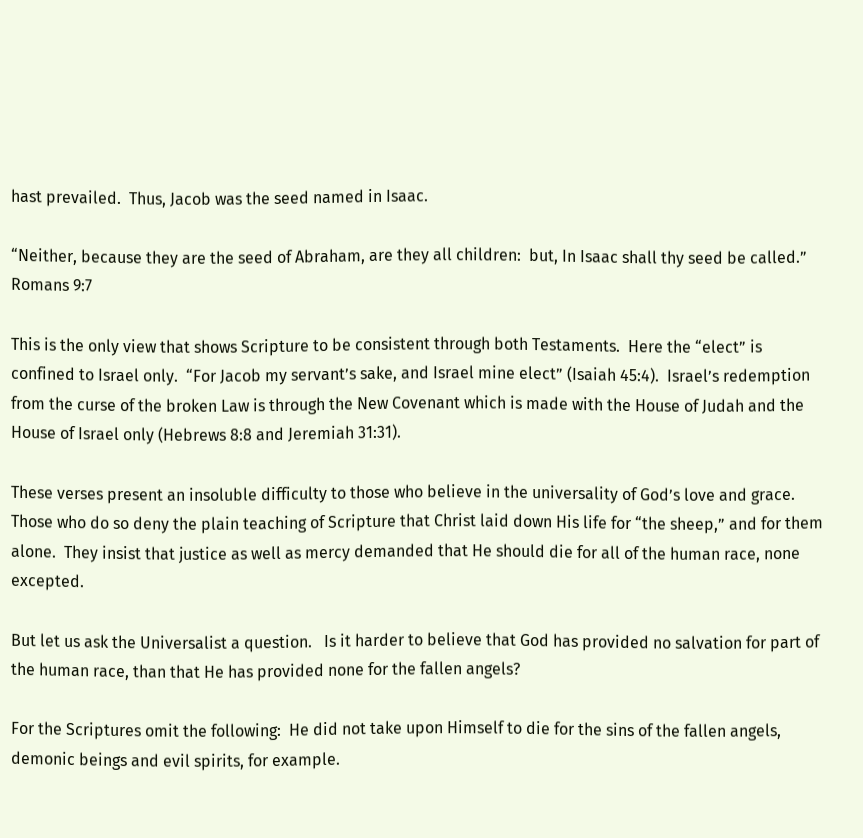hast prevailed.  Thus, Jacob was the seed named in Isaac.

“Neither, because they are the seed of Abraham, are they all children:  but, In Isaac shall thy seed be called.” Romans 9:7

This is the only view that shows Scripture to be consistent through both Testaments.  Here the “elect” is confined to Israel only.  “For Jacob my servant’s sake, and Israel mine elect” (Isaiah 45:4).  Israel’s redemption from the curse of the broken Law is through the New Covenant which is made with the House of Judah and the House of Israel only (Hebrews 8:8 and Jeremiah 31:31).

These verses present an insoluble difficulty to those who believe in the universality of God’s love and grace.  Those who do so deny the plain teaching of Scripture that Christ laid down His life for “the sheep,” and for them alone.  They insist that justice as well as mercy demanded that He should die for all of the human race, none excepted.

But let us ask the Universalist a question.   Is it harder to believe that God has provided no salvation for part of the human race, than that He has provided none for the fallen angels?

For the Scriptures omit the following:  He did not take upon Himself to die for the sins of the fallen angels, demonic beings and evil spirits, for example.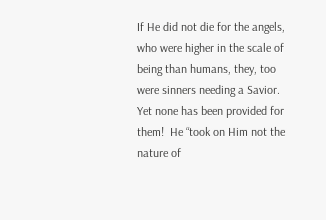If He did not die for the angels, who were higher in the scale of being than humans, they, too were sinners needing a Savior.  Yet none has been provided for them!  He “took on Him not the nature of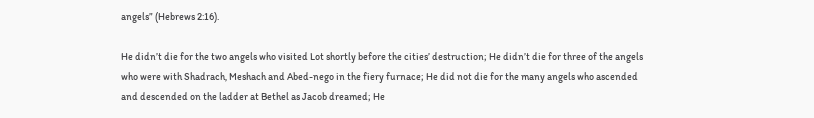angels” (Hebrews 2:16).

He didn’t die for the two angels who visited Lot shortly before the cities’ destruction; He didn’t die for three of the angels who were with Shadrach, Meshach and Abed-nego in the fiery furnace; He did not die for the many angels who ascended and descended on the ladder at Bethel as Jacob dreamed; He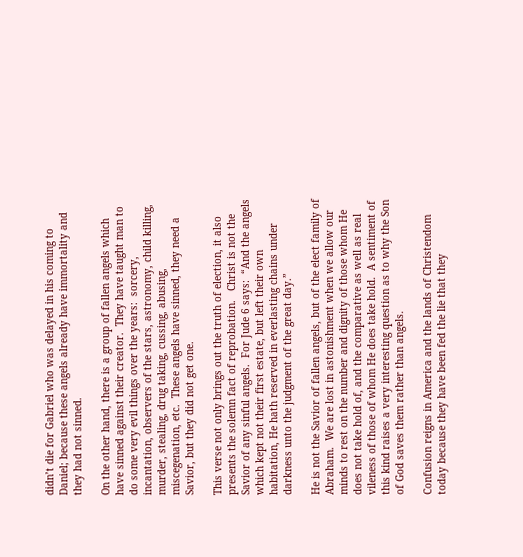didn’t die for Gabriel who was delayed in his coming to Daniel; because these angels already have immortality and they had not sinned.

On the other hand, there is a group of fallen angels which have sinned against their creator.  They have taught man to do some very evil things over the years:  sorcery, incantation, observers of the stars, astronomy, child killing, murder, stealing, drug taking, cussing, abusing, miscegenation, etc.  These angels have sinned, they need a Savior, but they did not get one.

This verse not only brings out the truth of election, it also presents the solemn fact of reprobation.   Christ is not the Savior of any sinful angels.  For Jude 6 says:  “And the angels which kept not their first estate, but left their own habitation, He hath reserved in everlasting chains under darkness unto the judgment of the great day.”

He is not the Savior of fallen angels, but of the elect family of Abraham.  We are lost in astonishment when we allow our minds to rest on the number and dignity of those whom He does not take hold of, and the comparative as well as real vileness of those of whom He does take hold.  A sentiment of this kind raises a very interesting question as to why the Son of God saves them rather than angels.

Confusion reigns in America and the lands of Christendom today because they have been fed the lie that they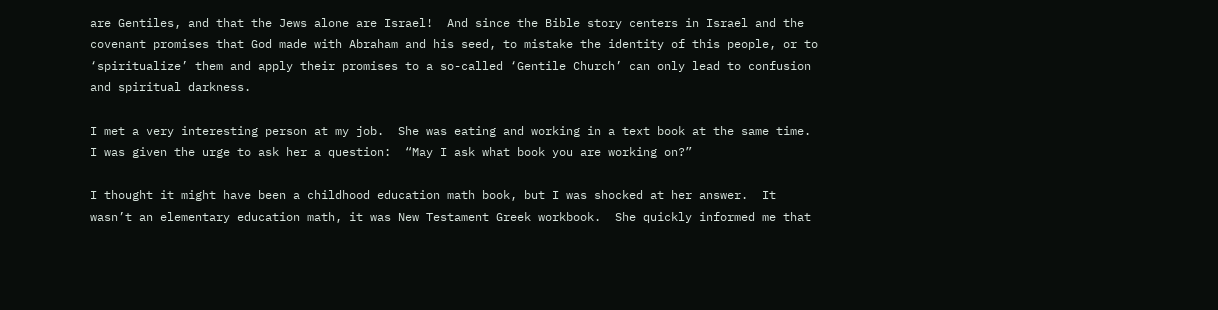are Gentiles, and that the Jews alone are Israel!  And since the Bible story centers in Israel and the covenant promises that God made with Abraham and his seed, to mistake the identity of this people, or to ‘spiritualize’ them and apply their promises to a so-called ‘Gentile Church’ can only lead to confusion and spiritual darkness.

I met a very interesting person at my job.  She was eating and working in a text book at the same time.  I was given the urge to ask her a question:  “May I ask what book you are working on?”

I thought it might have been a childhood education math book, but I was shocked at her answer.  It wasn’t an elementary education math, it was New Testament Greek workbook.  She quickly informed me that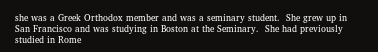she was a Greek Orthodox member and was a seminary student.  She grew up in San Francisco and was studying in Boston at the Seminary.  She had previously studied in Rome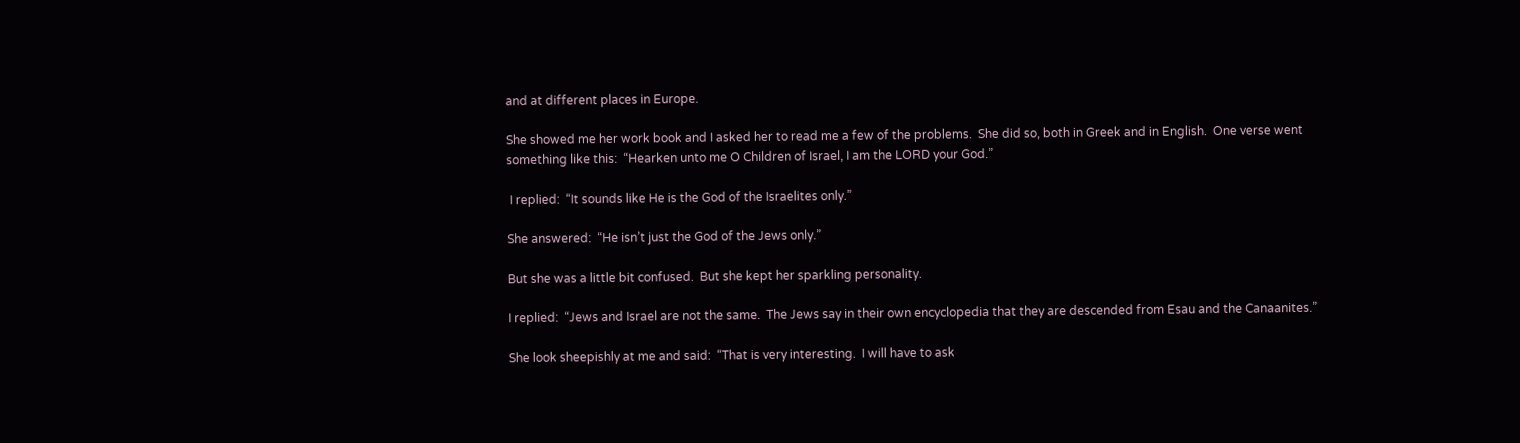and at different places in Europe.

She showed me her work book and I asked her to read me a few of the problems.  She did so, both in Greek and in English.  One verse went something like this:  “Hearken unto me O Children of Israel, I am the LORD your God.”

 I replied:  “It sounds like He is the God of the Israelites only.”

She answered:  “He isn’t just the God of the Jews only.”

But she was a little bit confused.  But she kept her sparkling personality.

I replied:  “Jews and Israel are not the same.  The Jews say in their own encyclopedia that they are descended from Esau and the Canaanites.”

She look sheepishly at me and said:  “That is very interesting.  I will have to ask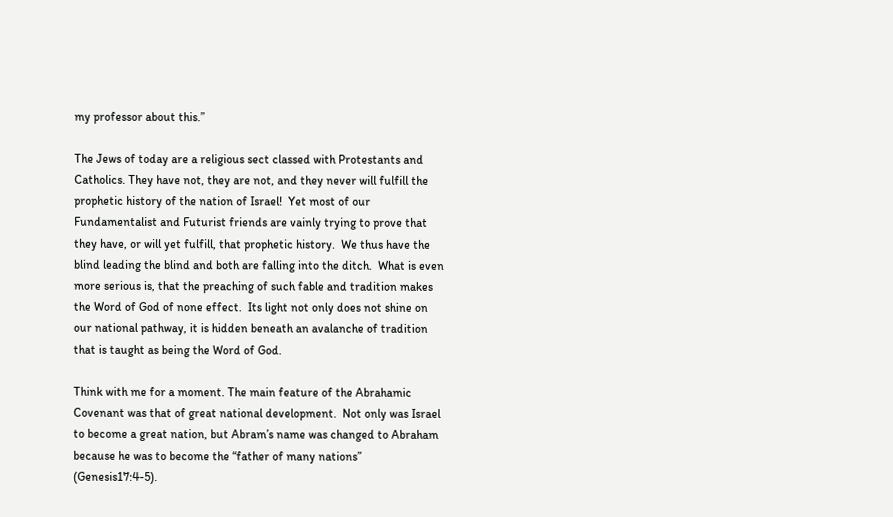my professor about this.”

The Jews of today are a religious sect classed with Protestants and Catholics. They have not, they are not, and they never will fulfill the prophetic history of the nation of Israel!  Yet most of our Fundamentalist and Futurist friends are vainly trying to prove that they have, or will yet fulfill, that prophetic history.  We thus have the blind leading the blind and both are falling into the ditch.  What is even more serious is, that the preaching of such fable and tradition makes the Word of God of none effect.  Its light not only does not shine on our national pathway, it is hidden beneath an avalanche of tradition that is taught as being the Word of God.

Think with me for a moment. The main feature of the Abrahamic Covenant was that of great national development.  Not only was Israel to become a great nation, but Abram’s name was changed to Abraham because he was to become the “father of many nations” (Genesis17:4-5).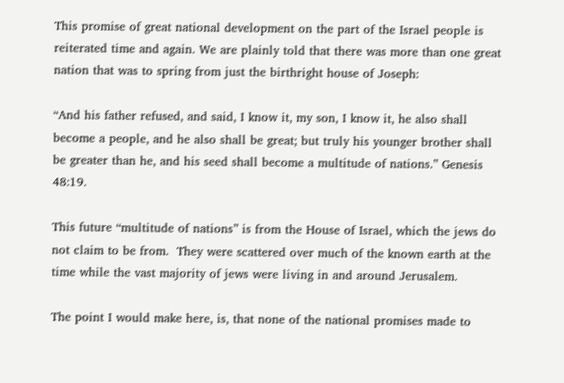This promise of great national development on the part of the Israel people is reiterated time and again. We are plainly told that there was more than one great nation that was to spring from just the birthright house of Joseph:

“And his father refused, and said, I know it, my son, I know it, he also shall become a people, and he also shall be great; but truly his younger brother shall be greater than he, and his seed shall become a multitude of nations.” Genesis 48:19.

This future “multitude of nations” is from the House of Israel, which the jews do not claim to be from.  They were scattered over much of the known earth at the time while the vast majority of jews were living in and around Jerusalem.

The point I would make here, is, that none of the national promises made to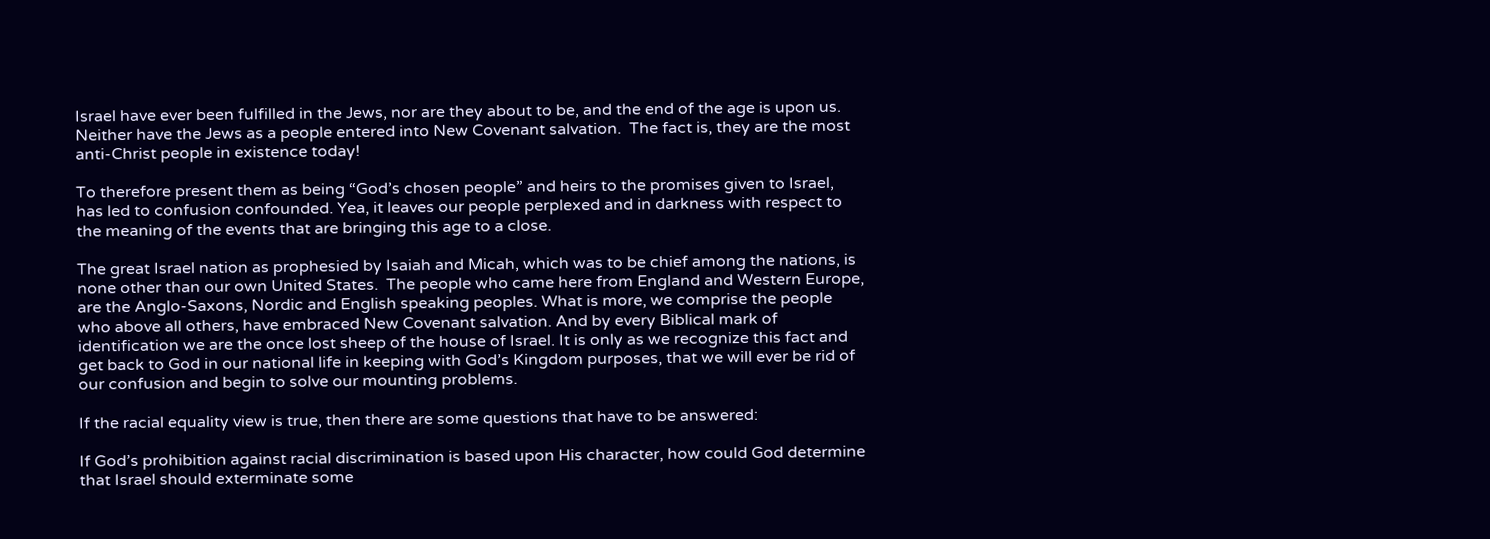Israel have ever been fulfilled in the Jews, nor are they about to be, and the end of the age is upon us. Neither have the Jews as a people entered into New Covenant salvation.  The fact is, they are the most anti-Christ people in existence today!

To therefore present them as being “God’s chosen people” and heirs to the promises given to Israel, has led to confusion confounded. Yea, it leaves our people perplexed and in darkness with respect to the meaning of the events that are bringing this age to a close.

The great Israel nation as prophesied by Isaiah and Micah, which was to be chief among the nations, is none other than our own United States.  The people who came here from England and Western Europe, are the Anglo-Saxons, Nordic and English speaking peoples. What is more, we comprise the people who above all others, have embraced New Covenant salvation. And by every Biblical mark of identification we are the once lost sheep of the house of Israel. It is only as we recognize this fact and get back to God in our national life in keeping with God’s Kingdom purposes, that we will ever be rid of our confusion and begin to solve our mounting problems.

If the racial equality view is true, then there are some questions that have to be answered:

If God’s prohibition against racial discrimination is based upon His character, how could God determine that Israel should exterminate some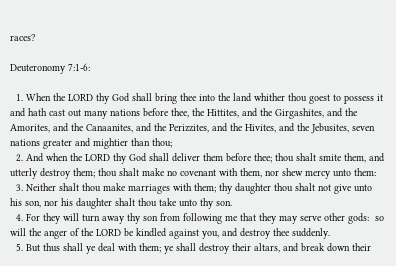races?

Deuteronomy 7:1-6:

  1. When the LORD thy God shall bring thee into the land whither thou goest to possess it and hath cast out many nations before thee, the Hittites, and the Girgashites, and the Amorites, and the Canaanites, and the Perizzites, and the Hivites, and the Jebusites, seven nations greater and mightier than thou;
  2. And when the LORD thy God shall deliver them before thee; thou shalt smite them, and utterly destroy them; thou shalt make no covenant with them, nor shew mercy unto them:
  3. Neither shalt thou make marriages with them; thy daughter thou shalt not give unto his son, nor his daughter shalt thou take unto thy son.
  4. For they will turn away thy son from following me that they may serve other gods:  so will the anger of the LORD be kindled against you, and destroy thee suddenly.
  5. But thus shall ye deal with them; ye shall destroy their altars, and break down their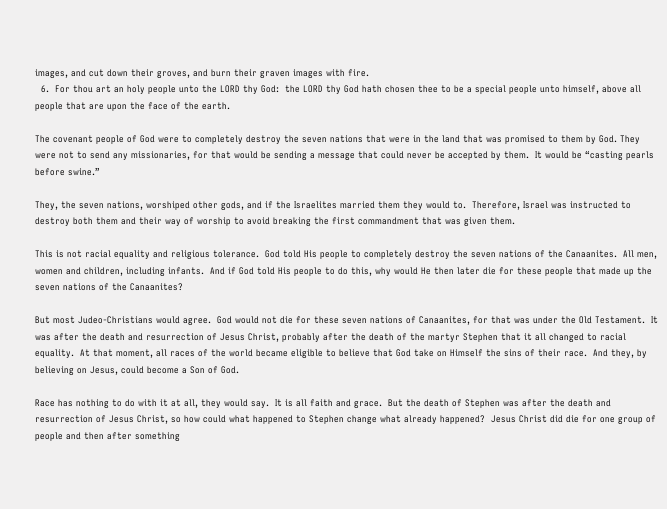images, and cut down their groves, and burn their graven images with fire.
  6.  For thou art an holy people unto the LORD thy God:  the LORD thy God hath chosen thee to be a special people unto himself, above all people that are upon the face of the earth.

The covenant people of God were to completely destroy the seven nations that were in the land that was promised to them by God. They were not to send any missionaries, for that would be sending a message that could never be accepted by them.  It would be “casting pearls before swine.”

They, the seven nations, worshiped other gods, and if the Israelites married them they would to.  Therefore, Israel was instructed to destroy both them and their way of worship to avoid breaking the first commandment that was given them.

This is not racial equality and religious tolerance.  God told His people to completely destroy the seven nations of the Canaanites.  All men, women and children, including infants.  And if God told His people to do this, why would He then later die for these people that made up the seven nations of the Canaanites?

But most Judeo-Christians would agree.  God would not die for these seven nations of Canaanites, for that was under the Old Testament.  It was after the death and resurrection of Jesus Christ, probably after the death of the martyr Stephen that it all changed to racial equality.  At that moment, all races of the world became eligible to believe that God take on Himself the sins of their race.  And they, by believing on Jesus, could become a Son of God.

Race has nothing to do with it at all, they would say.  It is all faith and grace.  But the death of Stephen was after the death and resurrection of Jesus Christ, so how could what happened to Stephen change what already happened?  Jesus Christ did die for one group of people and then after something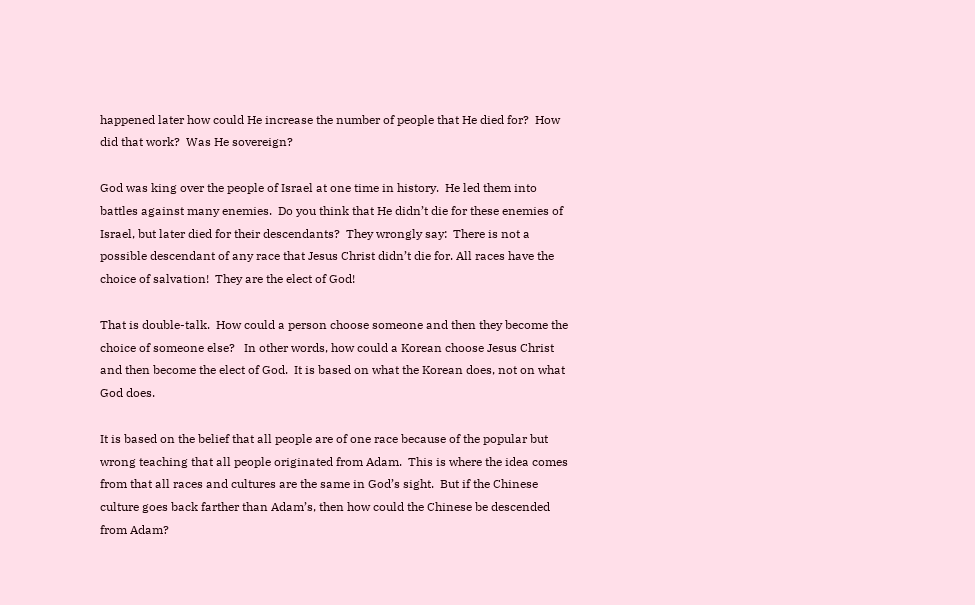happened later how could He increase the number of people that He died for?  How did that work?  Was He sovereign?

God was king over the people of Israel at one time in history.  He led them into battles against many enemies.  Do you think that He didn’t die for these enemies of Israel, but later died for their descendants?  They wrongly say:  There is not a possible descendant of any race that Jesus Christ didn’t die for. All races have the choice of salvation!  They are the elect of God!

That is double-talk.  How could a person choose someone and then they become the choice of someone else?   In other words, how could a Korean choose Jesus Christ and then become the elect of God.  It is based on what the Korean does, not on what God does.

It is based on the belief that all people are of one race because of the popular but wrong teaching that all people originated from Adam.  This is where the idea comes from that all races and cultures are the same in God’s sight.  But if the Chinese culture goes back farther than Adam’s, then how could the Chinese be descended from Adam?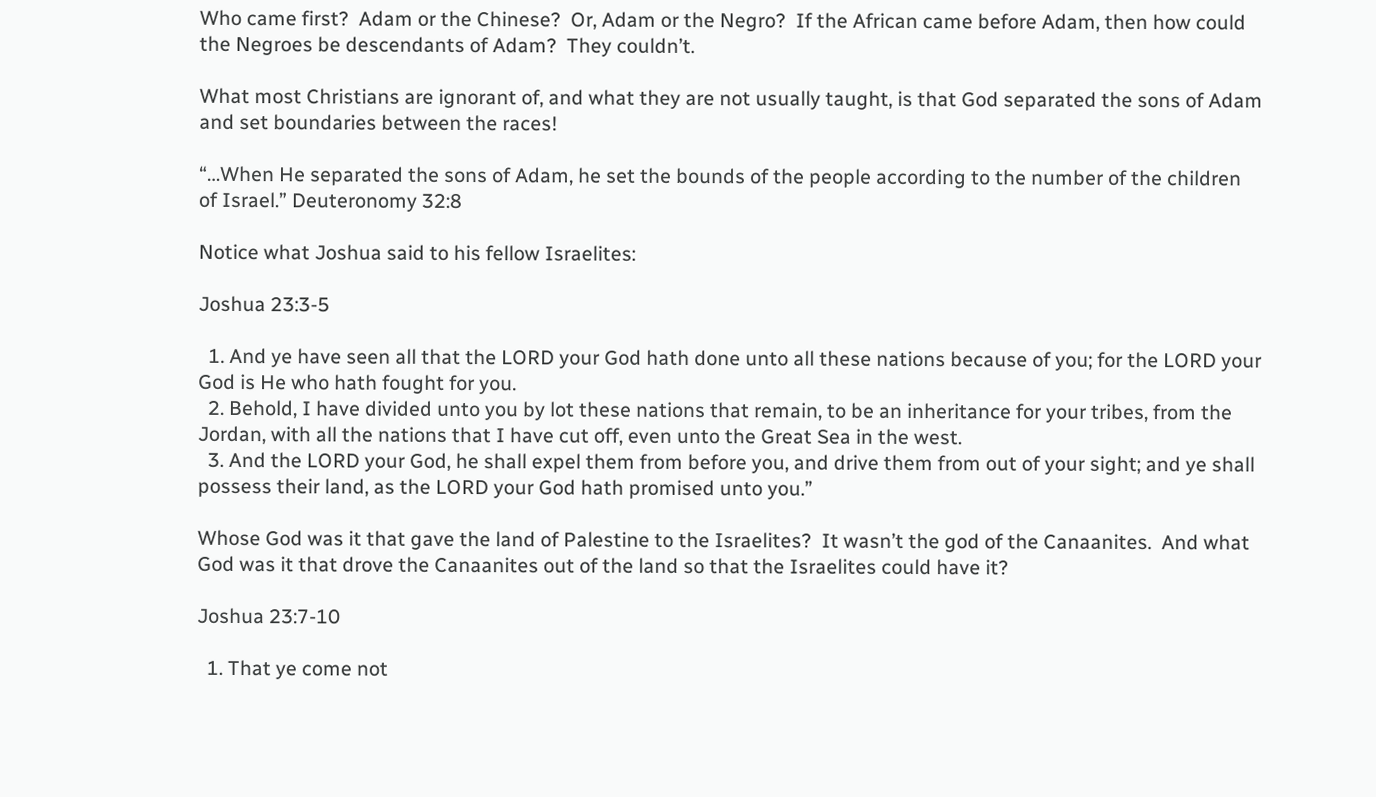Who came first?  Adam or the Chinese?  Or, Adam or the Negro?  If the African came before Adam, then how could the Negroes be descendants of Adam?  They couldn’t.

What most Christians are ignorant of, and what they are not usually taught, is that God separated the sons of Adam and set boundaries between the races!

“…When He separated the sons of Adam, he set the bounds of the people according to the number of the children of Israel.” Deuteronomy 32:8

Notice what Joshua said to his fellow Israelites:

Joshua 23:3-5

  1. And ye have seen all that the LORD your God hath done unto all these nations because of you; for the LORD your God is He who hath fought for you.
  2. Behold, I have divided unto you by lot these nations that remain, to be an inheritance for your tribes, from the Jordan, with all the nations that I have cut off, even unto the Great Sea in the west.
  3. And the LORD your God, he shall expel them from before you, and drive them from out of your sight; and ye shall possess their land, as the LORD your God hath promised unto you.”

Whose God was it that gave the land of Palestine to the Israelites?  It wasn’t the god of the Canaanites.  And what God was it that drove the Canaanites out of the land so that the Israelites could have it?

Joshua 23:7-10

  1. That ye come not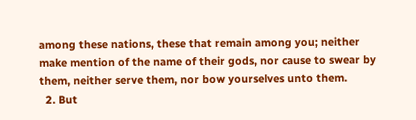among these nations, these that remain among you; neither make mention of the name of their gods, nor cause to swear by them, neither serve them, nor bow yourselves unto them.
  2. But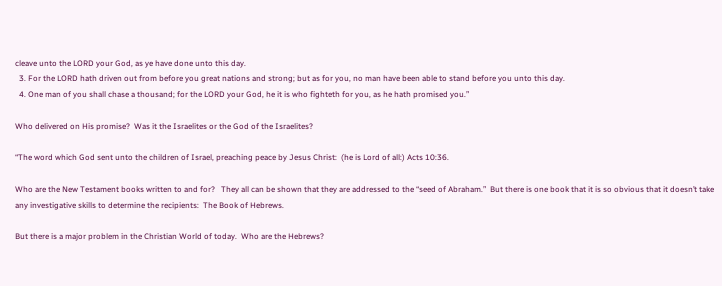cleave unto the LORD your God, as ye have done unto this day.
  3. For the LORD hath driven out from before you great nations and strong; but as for you, no man have been able to stand before you unto this day.
  4. One man of you shall chase a thousand; for the LORD your God, he it is who fighteth for you, as he hath promised you.”

Who delivered on His promise?  Was it the Israelites or the God of the Israelites?

“The word which God sent unto the children of Israel, preaching peace by Jesus Christ:  (he is Lord of all:) Acts 10:36.

Who are the New Testament books written to and for?   They all can be shown that they are addressed to the “seed of Abraham.”  But there is one book that it is so obvious that it doesn’t take any investigative skills to determine the recipients:  The Book of Hebrews.

But there is a major problem in the Christian World of today.  Who are the Hebrews?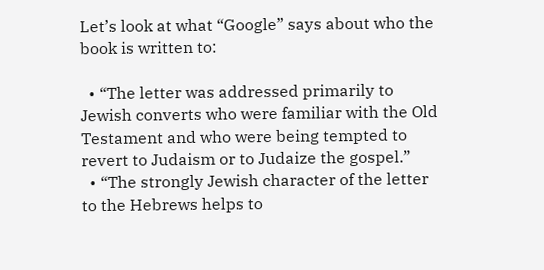Let’s look at what “Google” says about who the book is written to:

  • “The letter was addressed primarily to Jewish converts who were familiar with the Old Testament and who were being tempted to revert to Judaism or to Judaize the gospel.”
  • “The strongly Jewish character of the letter to the Hebrews helps to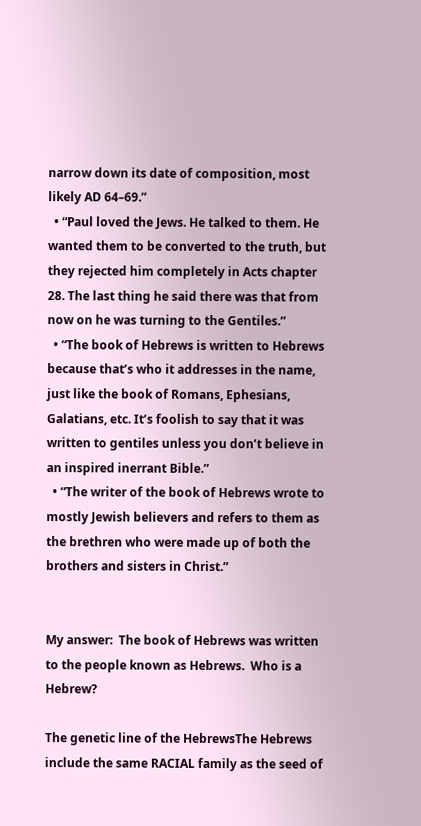narrow down its date of composition, most likely AD 64–69.”
  • “Paul loved the Jews. He talked to them. He wanted them to be converted to the truth, but they rejected him completely in Acts chapter 28. The last thing he said there was that from now on he was turning to the Gentiles.”
  • “The book of Hebrews is written to Hebrews because that’s who it addresses in the name, just like the book of Romans, Ephesians, Galatians, etc. It’s foolish to say that it was written to gentiles unless you don’t believe in an inspired inerrant Bible.”
  • “The writer of the book of Hebrews wrote to mostly Jewish believers and refers to them as the brethren who were made up of both the brothers and sisters in Christ.”


My answer:  The book of Hebrews was written to the people known as Hebrews.  Who is a Hebrew?

The genetic line of the HebrewsThe Hebrews include the same RACIAL family as the seed of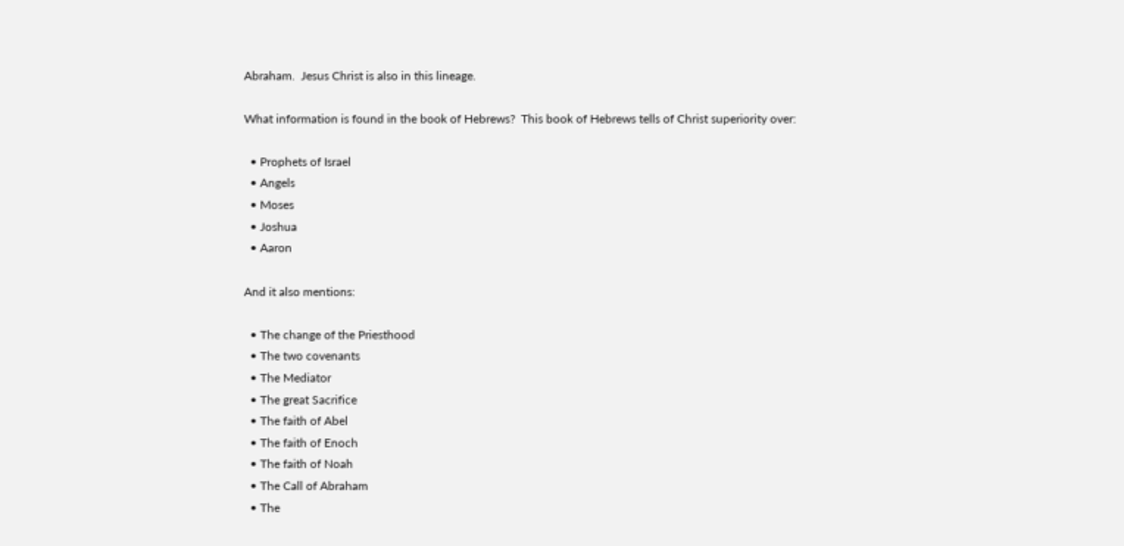Abraham.  Jesus Christ is also in this lineage.

What information is found in the book of Hebrews?  This book of Hebrews tells of Christ superiority over:

  • Prophets of Israel
  • Angels
  • Moses
  • Joshua
  • Aaron

And it also mentions:

  • The change of the Priesthood
  • The two covenants
  • The Mediator
  • The great Sacrifice
  • The faith of Abel
  • The faith of Enoch
  • The faith of Noah
  • The Call of Abraham
  • The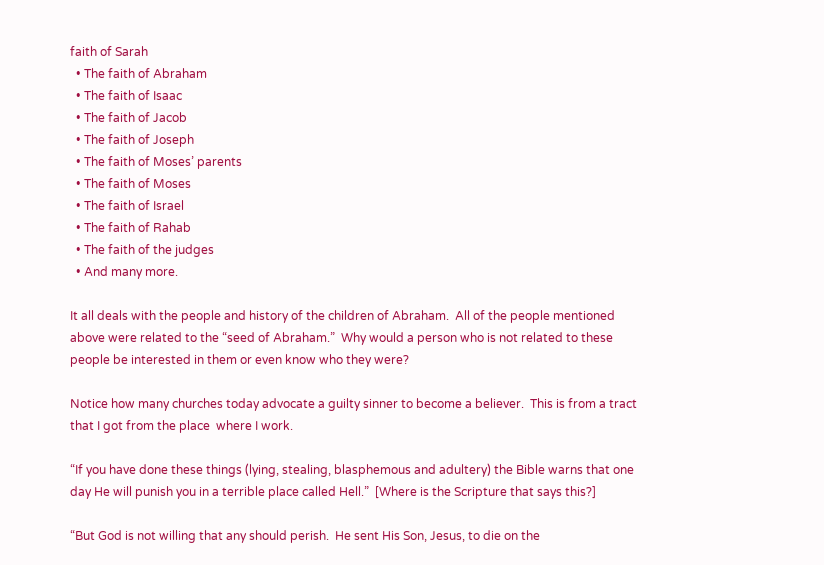faith of Sarah
  • The faith of Abraham
  • The faith of Isaac
  • The faith of Jacob
  • The faith of Joseph
  • The faith of Moses’ parents
  • The faith of Moses
  • The faith of Israel
  • The faith of Rahab
  • The faith of the judges
  • And many more.

It all deals with the people and history of the children of Abraham.  All of the people mentioned above were related to the “seed of Abraham.”  Why would a person who is not related to these people be interested in them or even know who they were?

Notice how many churches today advocate a guilty sinner to become a believer.  This is from a tract that I got from the place  where I work.

“If you have done these things (lying, stealing, blasphemous and adultery) the Bible warns that one day He will punish you in a terrible place called Hell.”  [Where is the Scripture that says this?]

“But God is not willing that any should perish.  He sent His Son, Jesus, to die on the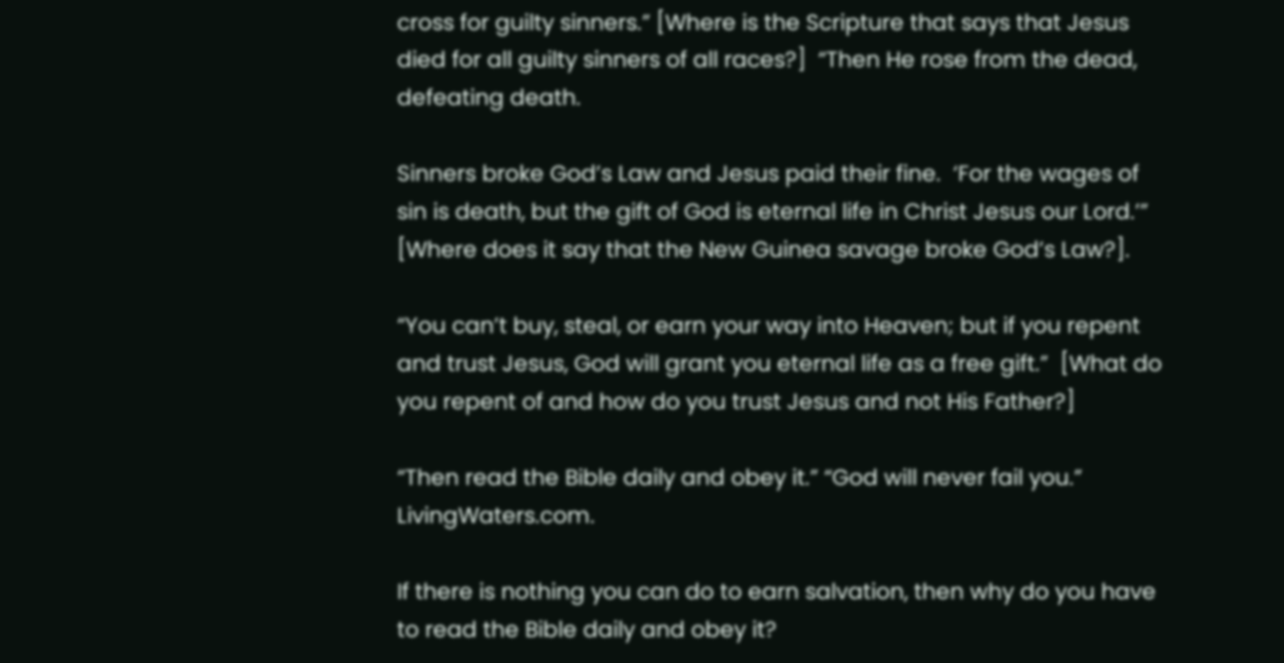cross for guilty sinners.” [Where is the Scripture that says that Jesus died for all guilty sinners of all races?]  “Then He rose from the dead, defeating death.

Sinners broke God’s Law and Jesus paid their fine.  ‘For the wages of sin is death, but the gift of God is eternal life in Christ Jesus our Lord.’”  [Where does it say that the New Guinea savage broke God’s Law?].

“You can’t buy, steal, or earn your way into Heaven; but if you repent and trust Jesus, God will grant you eternal life as a free gift.”  [What do you repent of and how do you trust Jesus and not His Father?]

“Then read the Bible daily and obey it.” “God will never fail you.” LivingWaters.com.

If there is nothing you can do to earn salvation, then why do you have to read the Bible daily and obey it?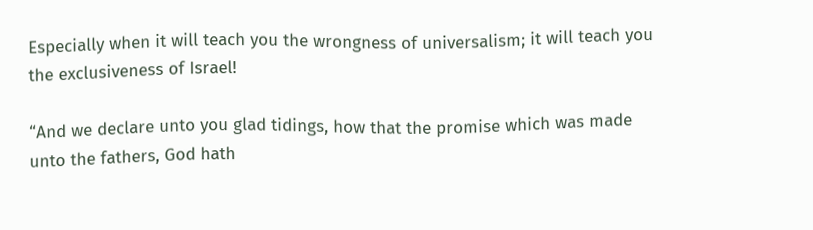Especially when it will teach you the wrongness of universalism; it will teach you the exclusiveness of Israel!

“And we declare unto you glad tidings, how that the promise which was made unto the fathers, God hath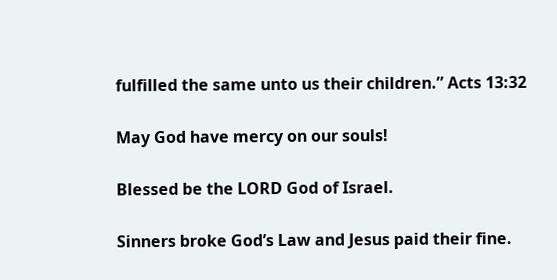fulfilled the same unto us their children.” Acts 13:32

May God have mercy on our souls!

Blessed be the LORD God of Israel.

Sinners broke God’s Law and Jesus paid their fine.